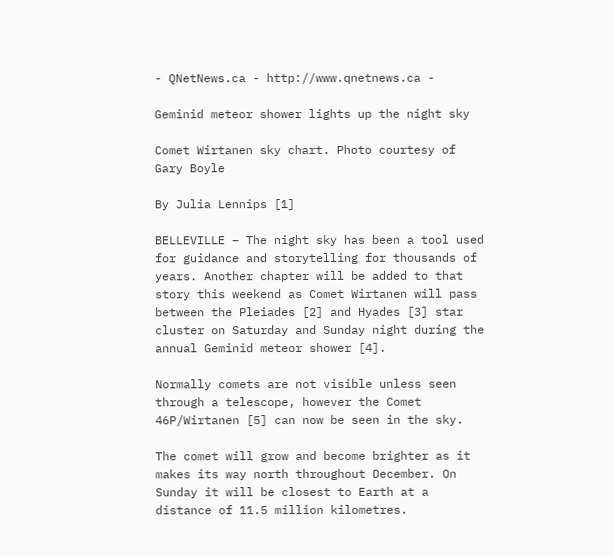- QNetNews.ca - http://www.qnetnews.ca -

Geminid meteor shower lights up the night sky

Comet Wirtanen sky chart. Photo courtesy of Gary Boyle

By Julia Lennips [1]

BELLEVILLE – The night sky has been a tool used for guidance and storytelling for thousands of years. Another chapter will be added to that story this weekend as Comet Wirtanen will pass between the Pleiades [2] and Hyades [3] star cluster on Saturday and Sunday night during the annual Geminid meteor shower [4].

Normally comets are not visible unless seen through a telescope, however the Comet 46P/Wirtanen [5] can now be seen in the sky.

The comet will grow and become brighter as it makes its way north throughout December. On Sunday it will be closest to Earth at a distance of 11.5 million kilometres.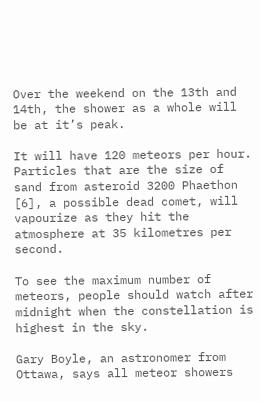Over the weekend on the 13th and 14th, the shower as a whole will be at it’s peak.

It will have 120 meteors per hour. Particles that are the size of sand from asteroid 3200 Phaethon [6], a possible dead comet, will vapourize as they hit the atmosphere at 35 kilometres per second.

To see the maximum number of meteors, people should watch after midnight when the constellation is highest in the sky.

Gary Boyle, an astronomer from Ottawa, says all meteor showers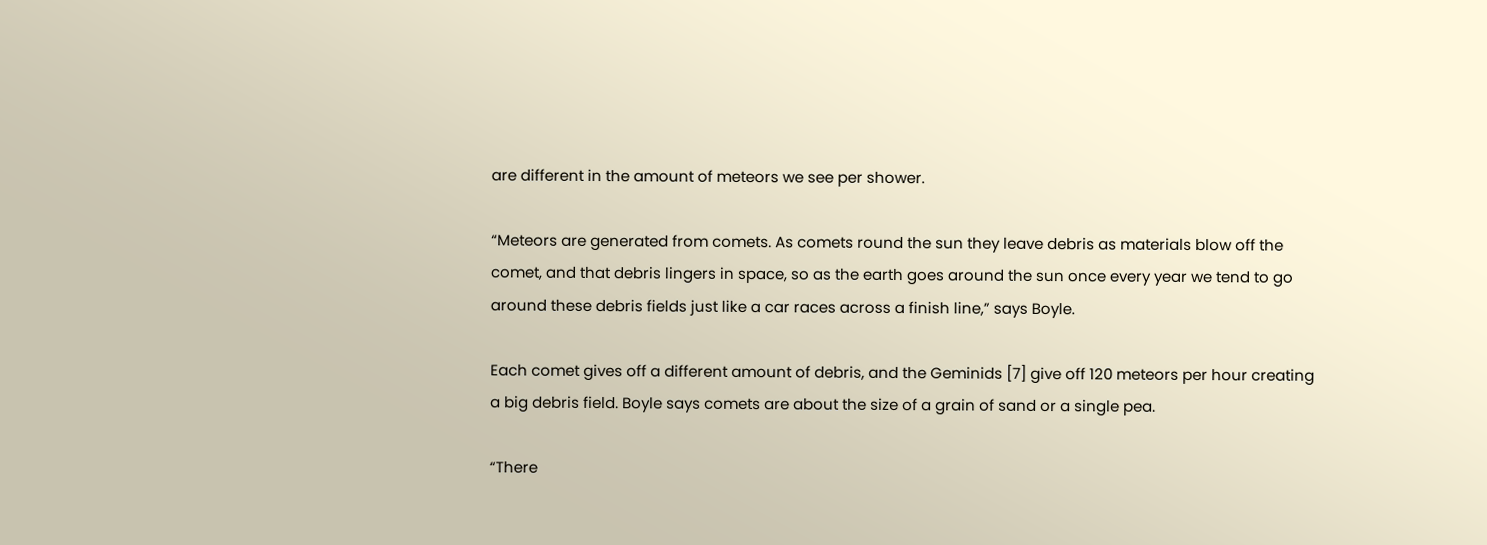are different in the amount of meteors we see per shower.

“Meteors are generated from comets. As comets round the sun they leave debris as materials blow off the comet, and that debris lingers in space, so as the earth goes around the sun once every year we tend to go around these debris fields just like a car races across a finish line,” says Boyle.

Each comet gives off a different amount of debris, and the Geminids [7] give off 120 meteors per hour creating a big debris field. Boyle says comets are about the size of a grain of sand or a single pea.

“There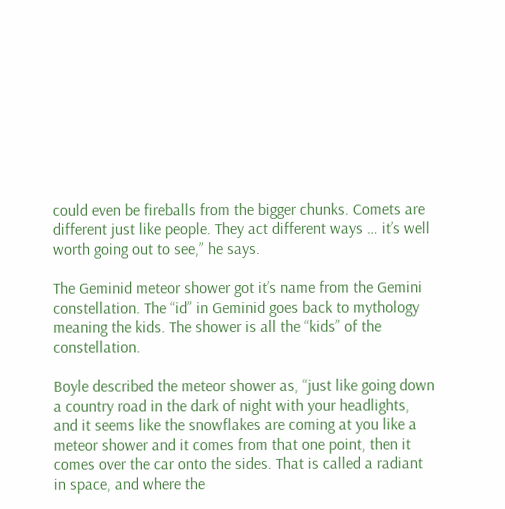could even be fireballs from the bigger chunks. Comets are different just like people. They act different ways … it’s well worth going out to see,” he says.

The Geminid meteor shower got it’s name from the Gemini constellation. The “id” in Geminid goes back to mythology meaning the kids. The shower is all the “kids” of the constellation.

Boyle described the meteor shower as, “just like going down a country road in the dark of night with your headlights, and it seems like the snowflakes are coming at you like a meteor shower and it comes from that one point, then it comes over the car onto the sides. That is called a radiant in space, and where the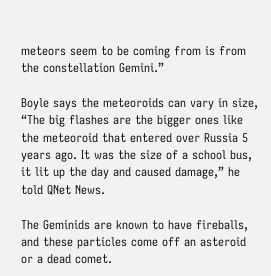meteors seem to be coming from is from the constellation Gemini.”

Boyle says the meteoroids can vary in size, “The big flashes are the bigger ones like the meteoroid that entered over Russia 5 years ago. It was the size of a school bus, it lit up the day and caused damage,” he told QNet News.

The Geminids are known to have fireballs, and these particles come off an asteroid or a dead comet.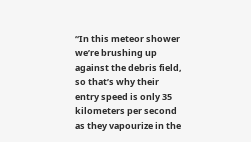“In this meteor shower we’re brushing up against the debris field, so that’s why their entry speed is only 35 kilometers per second as they vapourize in the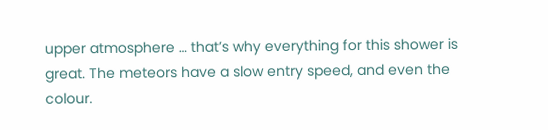upper atmosphere … that’s why everything for this shower is great. The meteors have a slow entry speed, and even the colour.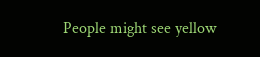People might see yellow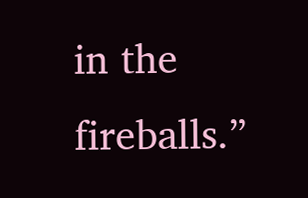in the fireballs.”